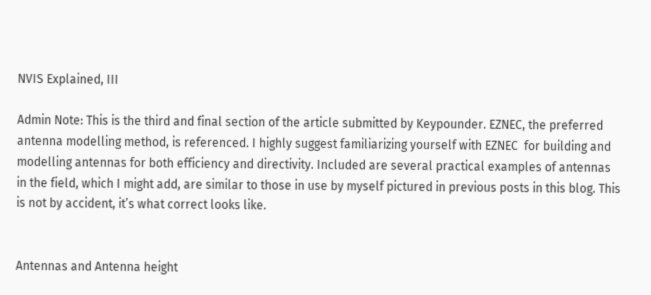NVIS Explained, III

Admin Note: This is the third and final section of the article submitted by Keypounder. EZNEC, the preferred antenna modelling method, is referenced. I highly suggest familiarizing yourself with EZNEC  for building and modelling antennas for both efficiency and directivity. Included are several practical examples of antennas in the field, which I might add, are similar to those in use by myself pictured in previous posts in this blog. This is not by accident, it’s what correct looks like.


Antennas and Antenna height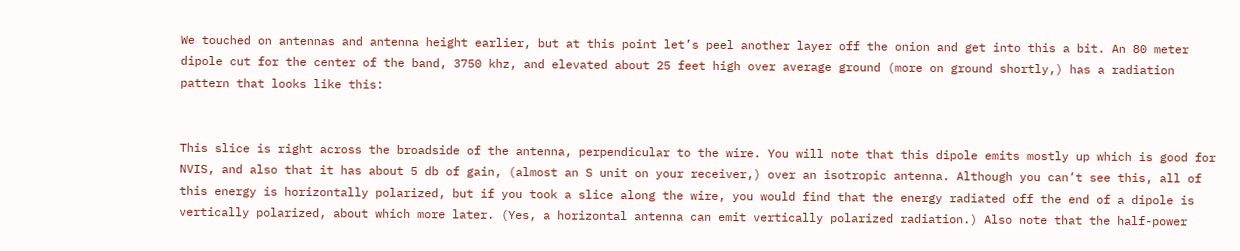We touched on antennas and antenna height earlier, but at this point let’s peel another layer off the onion and get into this a bit. An 80 meter dipole cut for the center of the band, 3750 khz, and elevated about 25 feet high over average ground (more on ground shortly,) has a radiation pattern that looks like this:


This slice is right across the broadside of the antenna, perpendicular to the wire. You will note that this dipole emits mostly up which is good for NVIS, and also that it has about 5 db of gain, (almost an S unit on your receiver,) over an isotropic antenna. Although you can’t see this, all of this energy is horizontally polarized, but if you took a slice along the wire, you would find that the energy radiated off the end of a dipole is vertically polarized, about which more later. (Yes, a horizontal antenna can emit vertically polarized radiation.) Also note that the half-power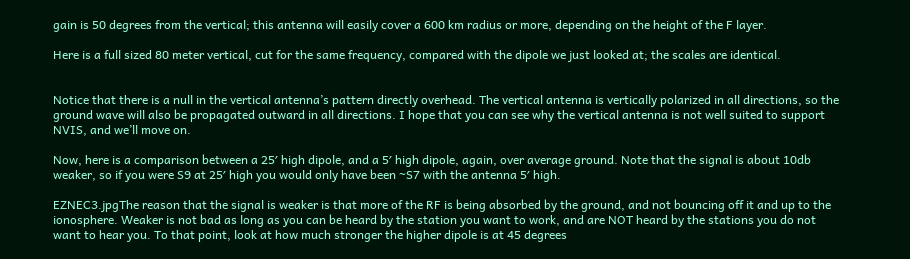gain is 50 degrees from the vertical; this antenna will easily cover a 600 km radius or more, depending on the height of the F layer.

Here is a full sized 80 meter vertical, cut for the same frequency, compared with the dipole we just looked at; the scales are identical.


Notice that there is a null in the vertical antenna’s pattern directly overhead. The vertical antenna is vertically polarized in all directions, so the ground wave will also be propagated outward in all directions. I hope that you can see why the vertical antenna is not well suited to support NVIS, and we’ll move on.

Now, here is a comparison between a 25′ high dipole, and a 5′ high dipole, again, over average ground. Note that the signal is about 10db weaker, so if you were S9 at 25′ high you would only have been ~S7 with the antenna 5′ high.

EZNEC3.jpgThe reason that the signal is weaker is that more of the RF is being absorbed by the ground, and not bouncing off it and up to the ionosphere. Weaker is not bad as long as you can be heard by the station you want to work, and are NOT heard by the stations you do not want to hear you. To that point, look at how much stronger the higher dipole is at 45 degrees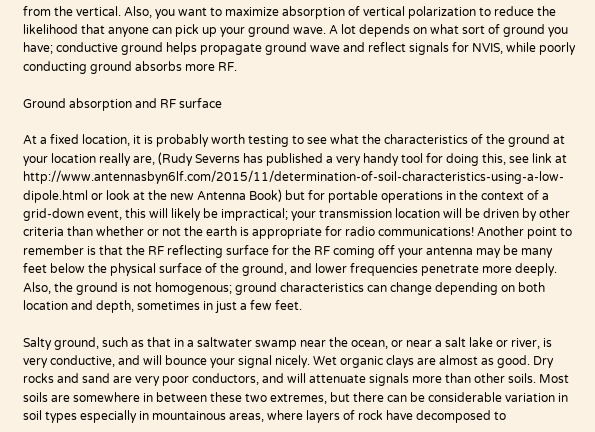from the vertical. Also, you want to maximize absorption of vertical polarization to reduce the likelihood that anyone can pick up your ground wave. A lot depends on what sort of ground you have; conductive ground helps propagate ground wave and reflect signals for NVIS, while poorly conducting ground absorbs more RF.

Ground absorption and RF surface

At a fixed location, it is probably worth testing to see what the characteristics of the ground at your location really are, (Rudy Severns has published a very handy tool for doing this, see link at http://www.antennasbyn6lf.com/2015/11/determination-of-soil-characteristics-using-a-low-dipole.html or look at the new Antenna Book) but for portable operations in the context of a grid-down event, this will likely be impractical; your transmission location will be driven by other criteria than whether or not the earth is appropriate for radio communications! Another point to remember is that the RF reflecting surface for the RF coming off your antenna may be many feet below the physical surface of the ground, and lower frequencies penetrate more deeply. Also, the ground is not homogenous; ground characteristics can change depending on both location and depth, sometimes in just a few feet.

Salty ground, such as that in a saltwater swamp near the ocean, or near a salt lake or river, is very conductive, and will bounce your signal nicely. Wet organic clays are almost as good. Dry rocks and sand are very poor conductors, and will attenuate signals more than other soils. Most soils are somewhere in between these two extremes, but there can be considerable variation in soil types especially in mountainous areas, where layers of rock have decomposed to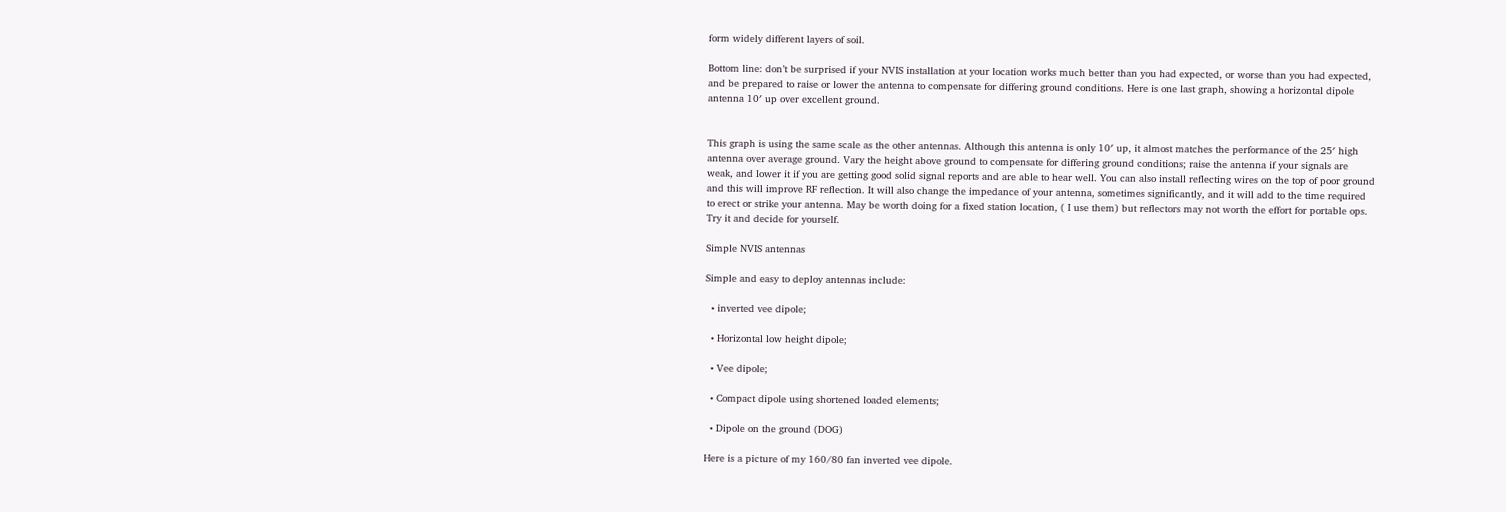form widely different layers of soil.

Bottom line: don’t be surprised if your NVIS installation at your location works much better than you had expected, or worse than you had expected, and be prepared to raise or lower the antenna to compensate for differing ground conditions. Here is one last graph, showing a horizontal dipole antenna 10′ up over excellent ground.


This graph is using the same scale as the other antennas. Although this antenna is only 10′ up, it almost matches the performance of the 25′ high antenna over average ground. Vary the height above ground to compensate for differing ground conditions; raise the antenna if your signals are weak, and lower it if you are getting good solid signal reports and are able to hear well. You can also install reflecting wires on the top of poor ground and this will improve RF reflection. It will also change the impedance of your antenna, sometimes significantly, and it will add to the time required to erect or strike your antenna. May be worth doing for a fixed station location, ( I use them) but reflectors may not worth the effort for portable ops. Try it and decide for yourself.

Simple NVIS antennas

Simple and easy to deploy antennas include:

  • inverted vee dipole;

  • Horizontal low height dipole;

  • Vee dipole;

  • Compact dipole using shortened loaded elements;

  • Dipole on the ground (DOG)

Here is a picture of my 160/80 fan inverted vee dipole.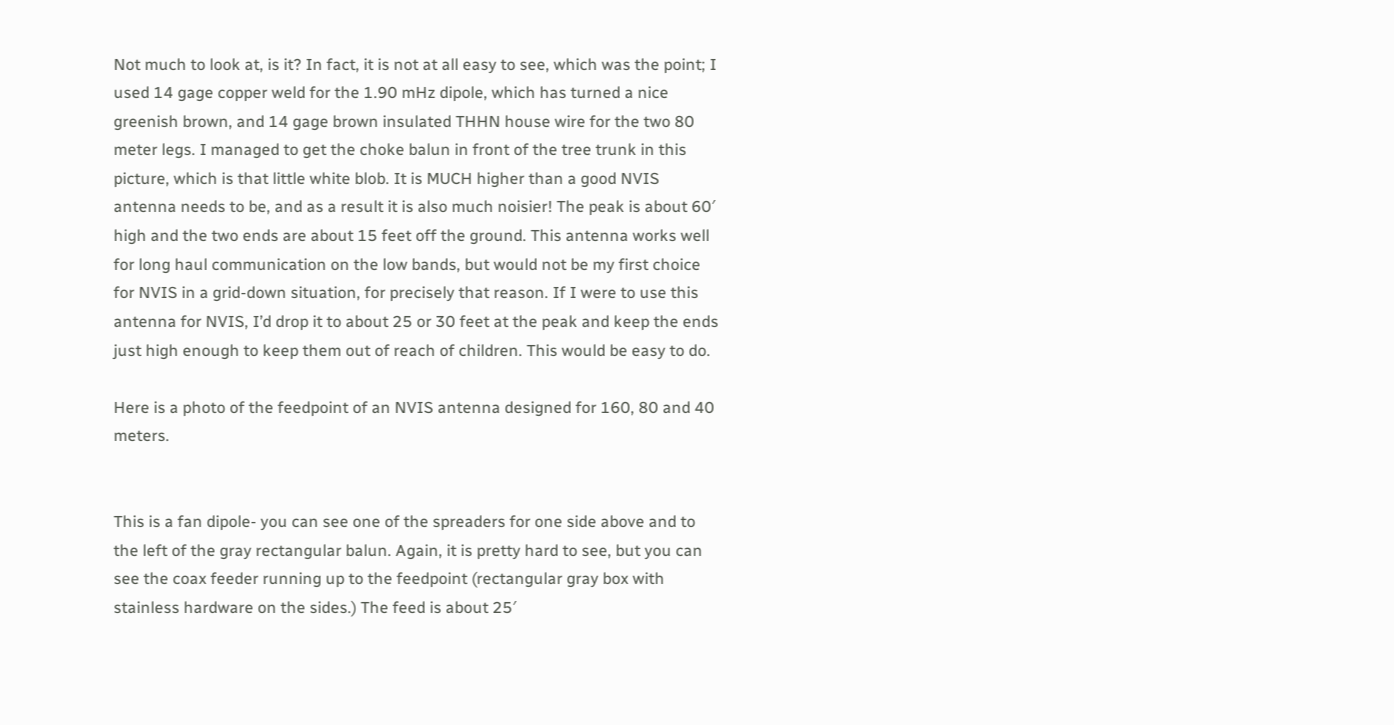Not much to look at, is it? In fact, it is not at all easy to see, which was the point; I used 14 gage copper weld for the 1.90 mHz dipole, which has turned a nice greenish brown, and 14 gage brown insulated THHN house wire for the two 80 meter legs. I managed to get the choke balun in front of the tree trunk in this picture, which is that little white blob. It is MUCH higher than a good NVIS antenna needs to be, and as a result it is also much noisier! The peak is about 60′ high and the two ends are about 15 feet off the ground. This antenna works well for long haul communication on the low bands, but would not be my first choice for NVIS in a grid-down situation, for precisely that reason. If I were to use this antenna for NVIS, I’d drop it to about 25 or 30 feet at the peak and keep the ends just high enough to keep them out of reach of children. This would be easy to do.

Here is a photo of the feedpoint of an NVIS antenna designed for 160, 80 and 40 meters.


This is a fan dipole- you can see one of the spreaders for one side above and to the left of the gray rectangular balun. Again, it is pretty hard to see, but you can see the coax feeder running up to the feedpoint (rectangular gray box with stainless hardware on the sides.) The feed is about 25′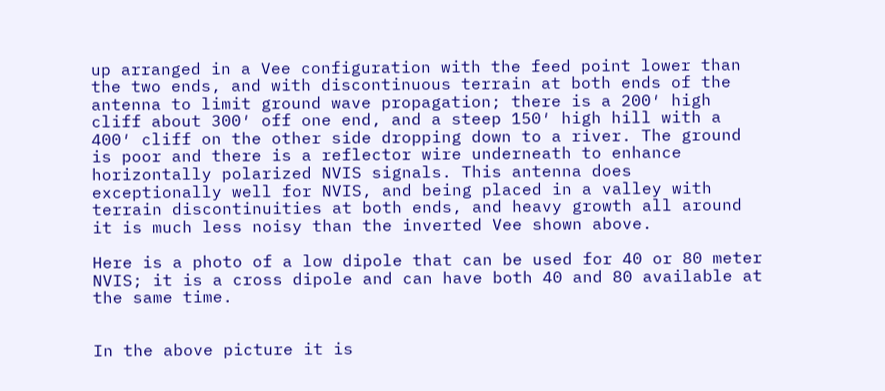up arranged in a Vee configuration with the feed point lower than the two ends, and with discontinuous terrain at both ends of the antenna to limit ground wave propagation; there is a 200′ high cliff about 300′ off one end, and a steep 150′ high hill with a 400′ cliff on the other side dropping down to a river. The ground is poor and there is a reflector wire underneath to enhance horizontally polarized NVIS signals. This antenna does exceptionally well for NVIS, and being placed in a valley with terrain discontinuities at both ends, and heavy growth all around it is much less noisy than the inverted Vee shown above.

Here is a photo of a low dipole that can be used for 40 or 80 meter NVIS; it is a cross dipole and can have both 40 and 80 available at the same time.


In the above picture it is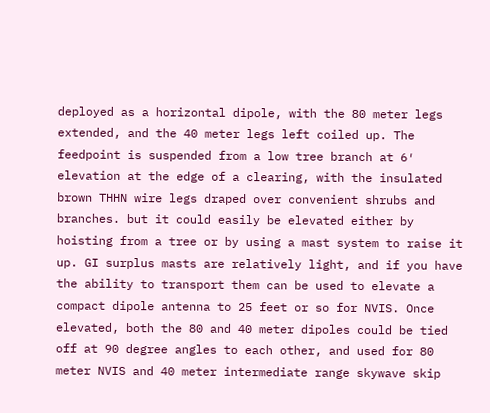deployed as a horizontal dipole, with the 80 meter legs extended, and the 40 meter legs left coiled up. The feedpoint is suspended from a low tree branch at 6′ elevation at the edge of a clearing, with the insulated brown THHN wire legs draped over convenient shrubs and branches. but it could easily be elevated either by hoisting from a tree or by using a mast system to raise it up. GI surplus masts are relatively light, and if you have the ability to transport them can be used to elevate a compact dipole antenna to 25 feet or so for NVIS. Once elevated, both the 80 and 40 meter dipoles could be tied off at 90 degree angles to each other, and used for 80 meter NVIS and 40 meter intermediate range skywave skip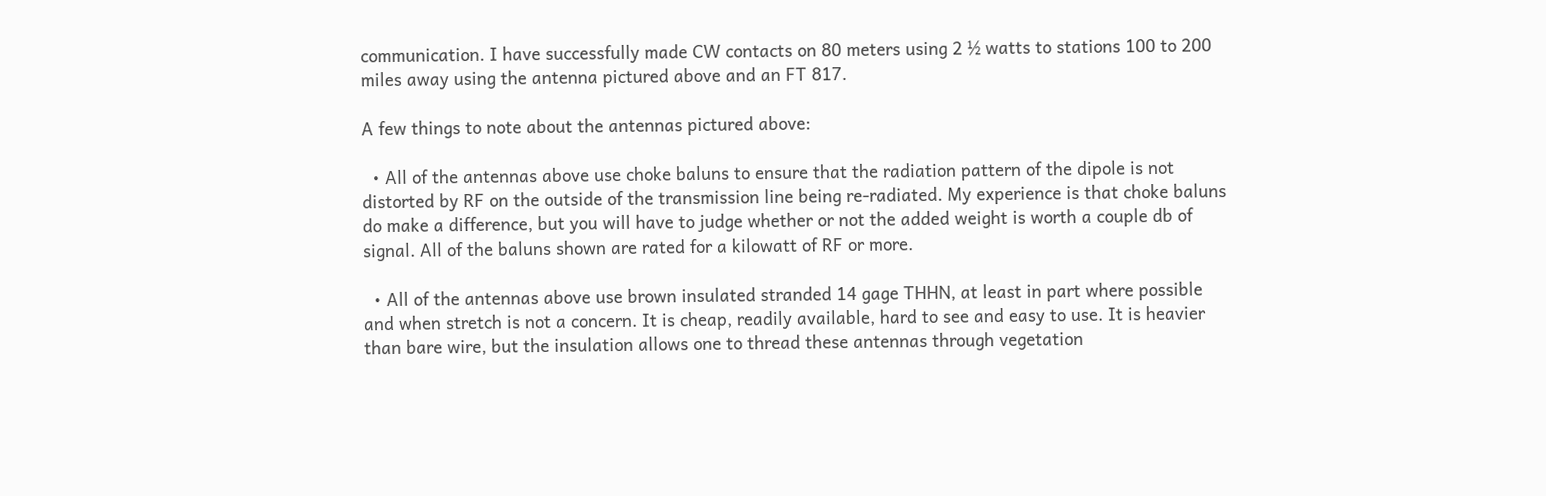communication. I have successfully made CW contacts on 80 meters using 2 ½ watts to stations 100 to 200 miles away using the antenna pictured above and an FT 817.

A few things to note about the antennas pictured above:

  • All of the antennas above use choke baluns to ensure that the radiation pattern of the dipole is not distorted by RF on the outside of the transmission line being re-radiated. My experience is that choke baluns do make a difference, but you will have to judge whether or not the added weight is worth a couple db of signal. All of the baluns shown are rated for a kilowatt of RF or more.

  • All of the antennas above use brown insulated stranded 14 gage THHN, at least in part where possible and when stretch is not a concern. It is cheap, readily available, hard to see and easy to use. It is heavier than bare wire, but the insulation allows one to thread these antennas through vegetation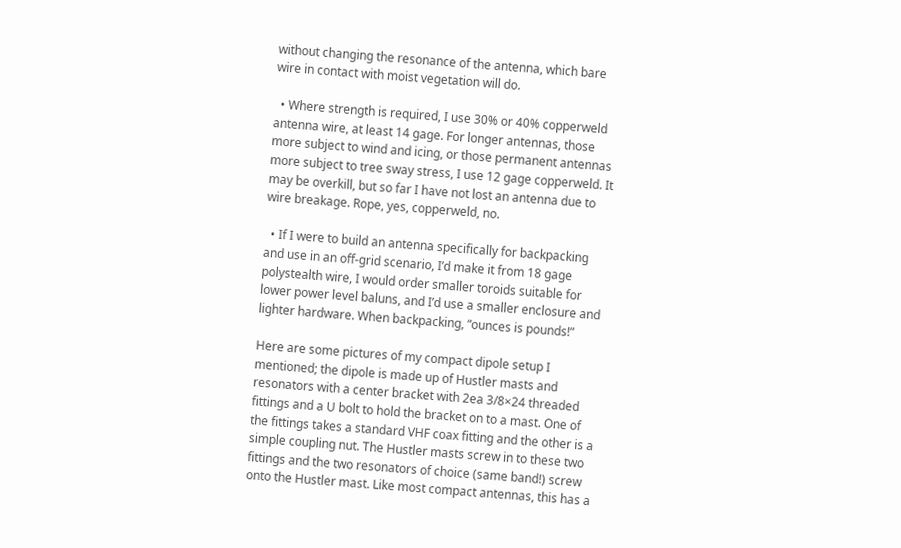without changing the resonance of the antenna, which bare wire in contact with moist vegetation will do.

  • Where strength is required, I use 30% or 40% copperweld antenna wire, at least 14 gage. For longer antennas, those more subject to wind and icing, or those permanent antennas more subject to tree sway stress, I use 12 gage copperweld. It may be overkill, but so far I have not lost an antenna due to wire breakage. Rope, yes, copperweld, no.

  • If I were to build an antenna specifically for backpacking and use in an off-grid scenario, I’d make it from 18 gage polystealth wire, I would order smaller toroids suitable for lower power level baluns, and I’d use a smaller enclosure and lighter hardware. When backpacking, “ounces is pounds!”

Here are some pictures of my compact dipole setup I mentioned; the dipole is made up of Hustler masts and resonators with a center bracket with 2ea 3/8×24 threaded fittings and a U bolt to hold the bracket on to a mast. One of the fittings takes a standard VHF coax fitting and the other is a simple coupling nut. The Hustler masts screw in to these two fittings and the two resonators of choice (same band!) screw onto the Hustler mast. Like most compact antennas, this has a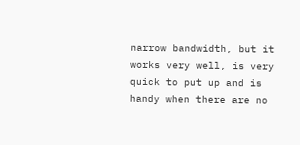narrow bandwidth, but it works very well, is very quick to put up and is handy when there are no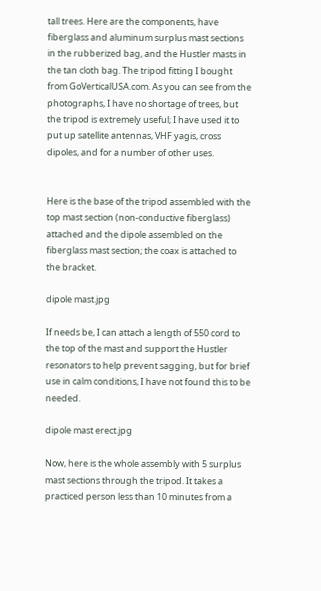tall trees. Here are the components, have fiberglass and aluminum surplus mast sections in the rubberized bag, and the Hustler masts in the tan cloth bag. The tripod fitting I bought from GoVerticalUSA.com. As you can see from the photographs, I have no shortage of trees, but the tripod is extremely useful; I have used it to put up satellite antennas, VHF yagis, cross dipoles, and for a number of other uses.


Here is the base of the tripod assembled with the top mast section (non-conductive fiberglass) attached and the dipole assembled on the fiberglass mast section; the coax is attached to the bracket.

dipole mast.jpg

If needs be, I can attach a length of 550 cord to the top of the mast and support the Hustler resonators to help prevent sagging, but for brief use in calm conditions, I have not found this to be needed.

dipole mast erect.jpg

Now, here is the whole assembly with 5 surplus mast sections through the tripod. It takes a practiced person less than 10 minutes from a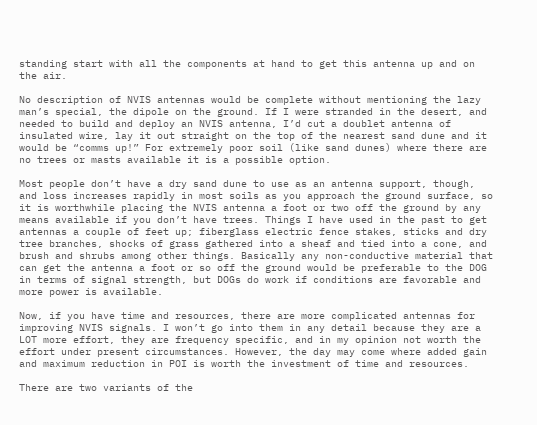standing start with all the components at hand to get this antenna up and on the air.

No description of NVIS antennas would be complete without mentioning the lazy man’s special, the dipole on the ground. If I were stranded in the desert, and needed to build and deploy an NVIS antenna, I’d cut a doublet antenna of insulated wire, lay it out straight on the top of the nearest sand dune and it would be “comms up!” For extremely poor soil (like sand dunes) where there are no trees or masts available it is a possible option.

Most people don’t have a dry sand dune to use as an antenna support, though, and loss increases rapidly in most soils as you approach the ground surface, so it is worthwhile placing the NVIS antenna a foot or two off the ground by any means available if you don’t have trees. Things I have used in the past to get antennas a couple of feet up; fiberglass electric fence stakes, sticks and dry tree branches, shocks of grass gathered into a sheaf and tied into a cone, and brush and shrubs among other things. Basically any non-conductive material that can get the antenna a foot or so off the ground would be preferable to the DOG in terms of signal strength, but DOGs do work if conditions are favorable and more power is available.

Now, if you have time and resources, there are more complicated antennas for improving NVIS signals. I won’t go into them in any detail because they are a LOT more effort, they are frequency specific, and in my opinion not worth the effort under present circumstances. However, the day may come where added gain and maximum reduction in POI is worth the investment of time and resources.

There are two variants of the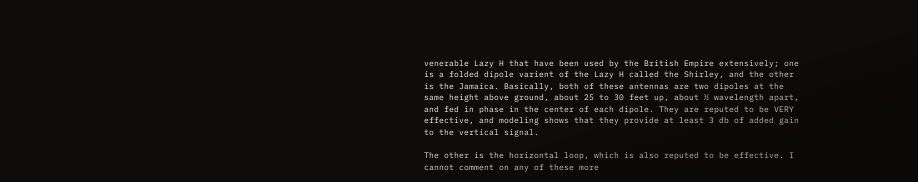venerable Lazy H that have been used by the British Empire extensively; one is a folded dipole varient of the Lazy H called the Shirley, and the other is the Jamaica. Basically, both of these antennas are two dipoles at the same height above ground, about 25 to 30 feet up, about ½ wavelength apart, and fed in phase in the center of each dipole. They are reputed to be VERY effective, and modeling shows that they provide at least 3 db of added gain to the vertical signal.

The other is the horizontal loop, which is also reputed to be effective. I cannot comment on any of these more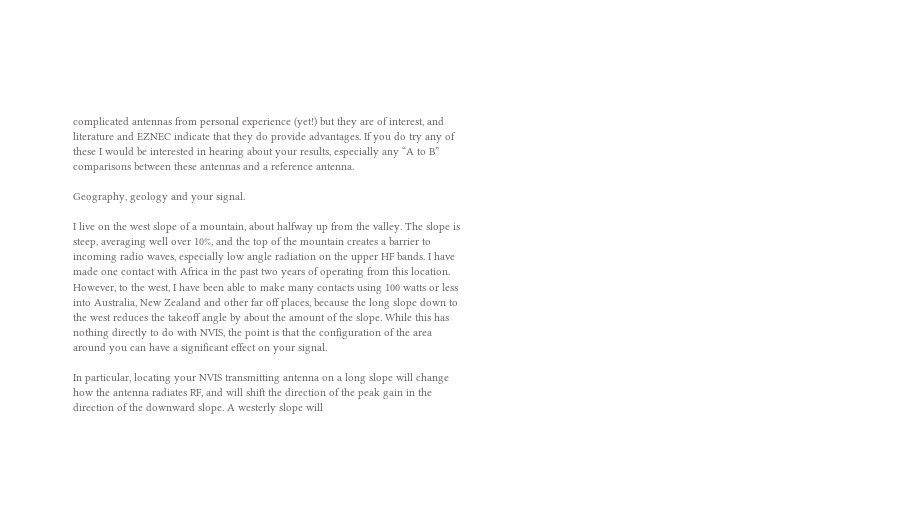complicated antennas from personal experience (yet!) but they are of interest, and literature and EZNEC indicate that they do provide advantages. If you do try any of these I would be interested in hearing about your results, especially any “A to B” comparisons between these antennas and a reference antenna.

Geography, geology and your signal.

I live on the west slope of a mountain, about halfway up from the valley. The slope is steep, averaging well over 10%, and the top of the mountain creates a barrier to incoming radio waves, especially low angle radiation on the upper HF bands. I have made one contact with Africa in the past two years of operating from this location. However, to the west, I have been able to make many contacts using 100 watts or less into Australia, New Zealand and other far off places, because the long slope down to the west reduces the takeoff angle by about the amount of the slope. While this has nothing directly to do with NVIS, the point is that the configuration of the area around you can have a significant effect on your signal.

In particular, locating your NVIS transmitting antenna on a long slope will change how the antenna radiates RF, and will shift the direction of the peak gain in the direction of the downward slope. A westerly slope will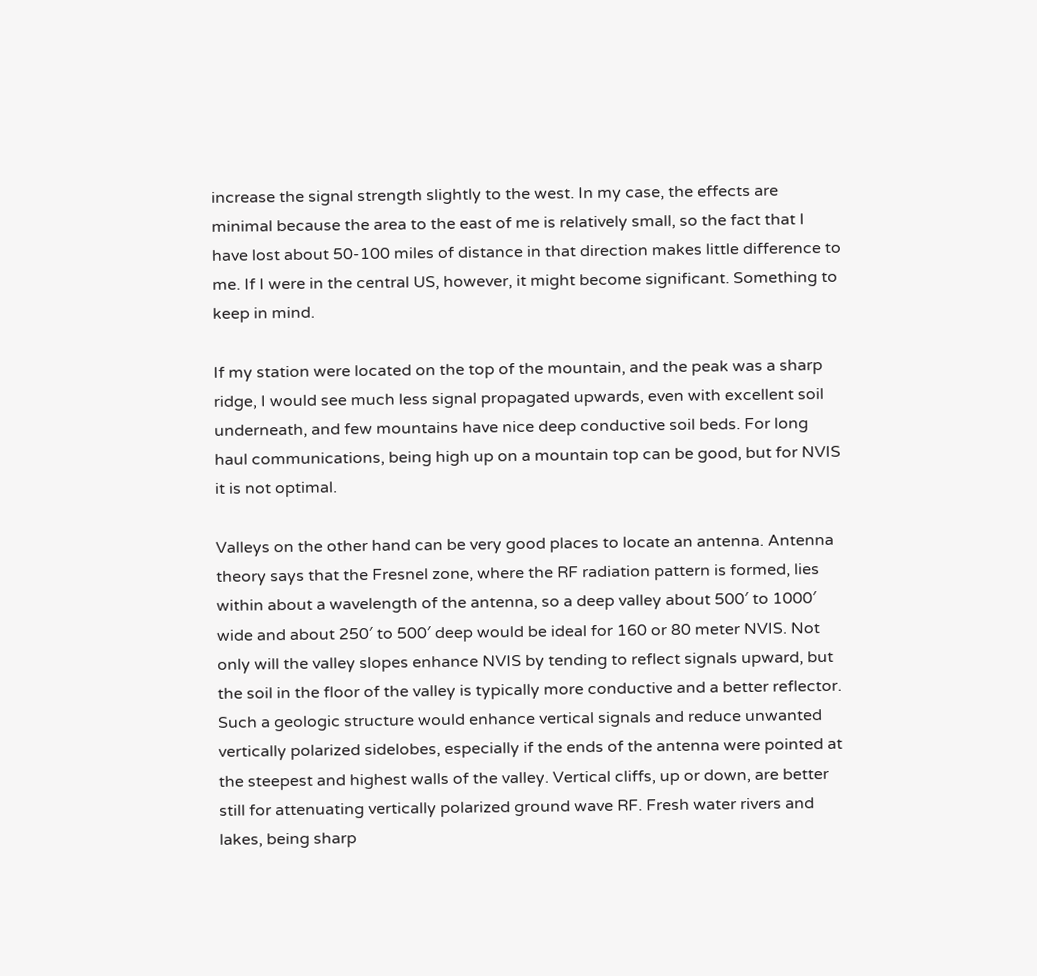increase the signal strength slightly to the west. In my case, the effects are minimal because the area to the east of me is relatively small, so the fact that I have lost about 50-100 miles of distance in that direction makes little difference to me. If I were in the central US, however, it might become significant. Something to keep in mind.

If my station were located on the top of the mountain, and the peak was a sharp ridge, I would see much less signal propagated upwards, even with excellent soil underneath, and few mountains have nice deep conductive soil beds. For long haul communications, being high up on a mountain top can be good, but for NVIS it is not optimal.

Valleys on the other hand can be very good places to locate an antenna. Antenna theory says that the Fresnel zone, where the RF radiation pattern is formed, lies within about a wavelength of the antenna, so a deep valley about 500′ to 1000′ wide and about 250′ to 500′ deep would be ideal for 160 or 80 meter NVIS. Not only will the valley slopes enhance NVIS by tending to reflect signals upward, but the soil in the floor of the valley is typically more conductive and a better reflector. Such a geologic structure would enhance vertical signals and reduce unwanted vertically polarized sidelobes, especially if the ends of the antenna were pointed at the steepest and highest walls of the valley. Vertical cliffs, up or down, are better still for attenuating vertically polarized ground wave RF. Fresh water rivers and lakes, being sharp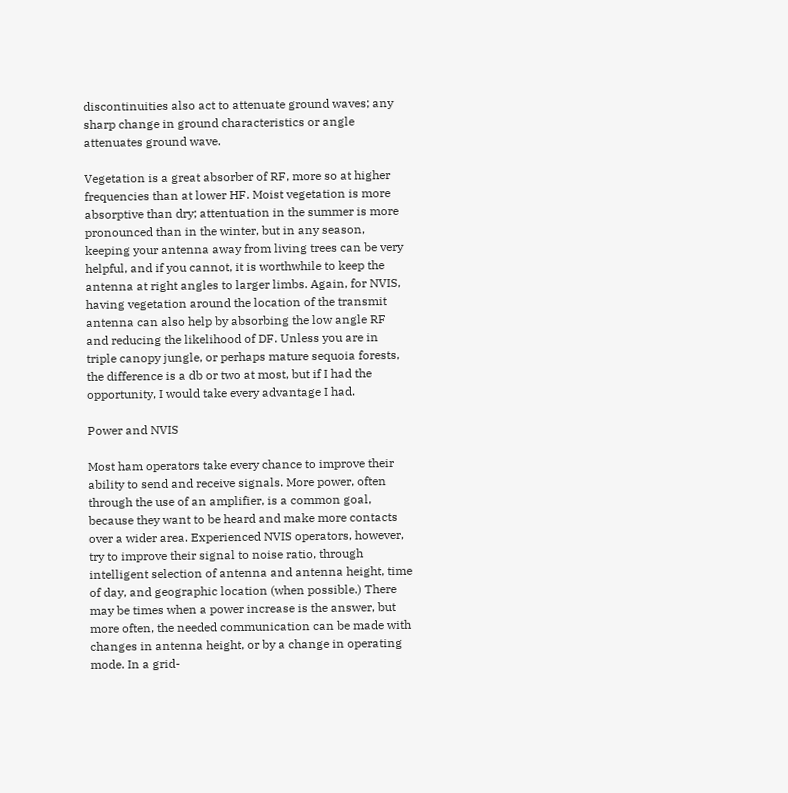discontinuities also act to attenuate ground waves; any sharp change in ground characteristics or angle attenuates ground wave.

Vegetation is a great absorber of RF, more so at higher frequencies than at lower HF. Moist vegetation is more absorptive than dry; attentuation in the summer is more pronounced than in the winter, but in any season, keeping your antenna away from living trees can be very helpful, and if you cannot, it is worthwhile to keep the antenna at right angles to larger limbs. Again, for NVIS, having vegetation around the location of the transmit antenna can also help by absorbing the low angle RF and reducing the likelihood of DF. Unless you are in triple canopy jungle, or perhaps mature sequoia forests, the difference is a db or two at most, but if I had the opportunity, I would take every advantage I had.

Power and NVIS

Most ham operators take every chance to improve their ability to send and receive signals. More power, often through the use of an amplifier, is a common goal, because they want to be heard and make more contacts over a wider area. Experienced NVIS operators, however, try to improve their signal to noise ratio, through intelligent selection of antenna and antenna height, time of day, and geographic location (when possible.) There may be times when a power increase is the answer, but more often, the needed communication can be made with changes in antenna height, or by a change in operating mode. In a grid-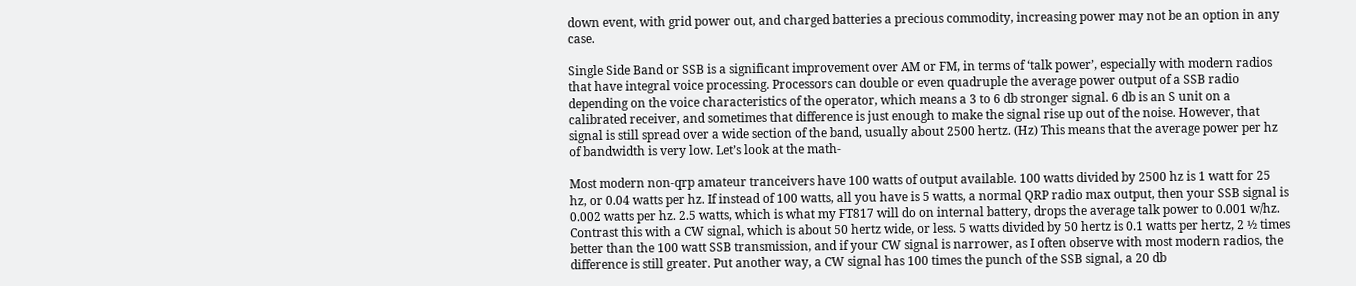down event, with grid power out, and charged batteries a precious commodity, increasing power may not be an option in any case.

Single Side Band or SSB is a significant improvement over AM or FM, in terms of ‘talk power’, especially with modern radios that have integral voice processing. Processors can double or even quadruple the average power output of a SSB radio depending on the voice characteristics of the operator, which means a 3 to 6 db stronger signal. 6 db is an S unit on a calibrated receiver, and sometimes that difference is just enough to make the signal rise up out of the noise. However, that signal is still spread over a wide section of the band, usually about 2500 hertz. (Hz) This means that the average power per hz of bandwidth is very low. Let’s look at the math-

Most modern non-qrp amateur tranceivers have 100 watts of output available. 100 watts divided by 2500 hz is 1 watt for 25 hz, or 0.04 watts per hz. If instead of 100 watts, all you have is 5 watts, a normal QRP radio max output, then your SSB signal is 0.002 watts per hz. 2.5 watts, which is what my FT817 will do on internal battery, drops the average talk power to 0.001 w/hz. Contrast this with a CW signal, which is about 50 hertz wide, or less. 5 watts divided by 50 hertz is 0.1 watts per hertz, 2 ½ times better than the 100 watt SSB transmission, and if your CW signal is narrower, as I often observe with most modern radios, the difference is still greater. Put another way, a CW signal has 100 times the punch of the SSB signal, a 20 db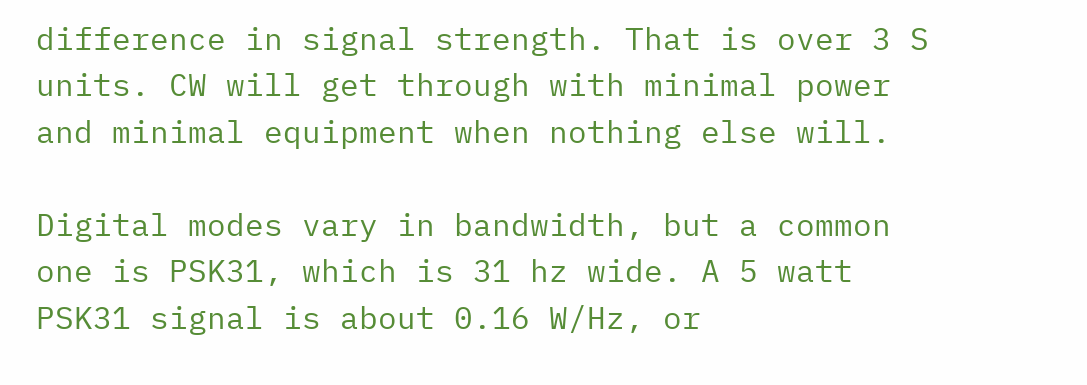difference in signal strength. That is over 3 S units. CW will get through with minimal power and minimal equipment when nothing else will.

Digital modes vary in bandwidth, but a common one is PSK31, which is 31 hz wide. A 5 watt PSK31 signal is about 0.16 W/Hz, or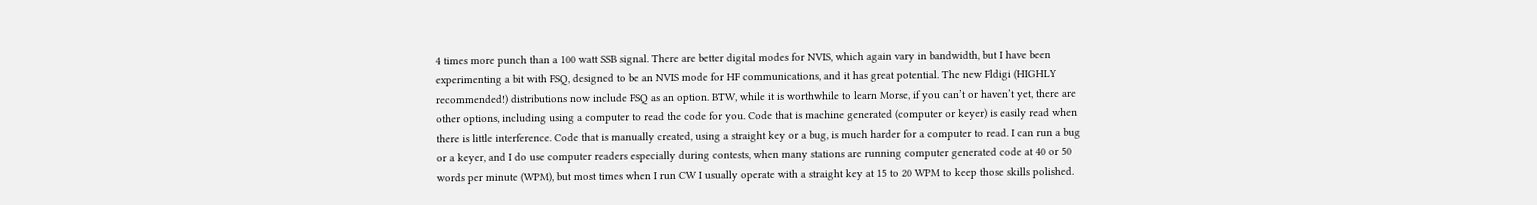4 times more punch than a 100 watt SSB signal. There are better digital modes for NVIS, which again vary in bandwidth, but I have been experimenting a bit with FSQ, designed to be an NVIS mode for HF communications, and it has great potential. The new Fldigi (HIGHLY recommended!) distributions now include FSQ as an option. BTW, while it is worthwhile to learn Morse, if you can’t or haven’t yet, there are other options, including using a computer to read the code for you. Code that is machine generated (computer or keyer) is easily read when there is little interference. Code that is manually created, using a straight key or a bug, is much harder for a computer to read. I can run a bug or a keyer, and I do use computer readers especially during contests, when many stations are running computer generated code at 40 or 50 words per minute (WPM), but most times when I run CW I usually operate with a straight key at 15 to 20 WPM to keep those skills polished.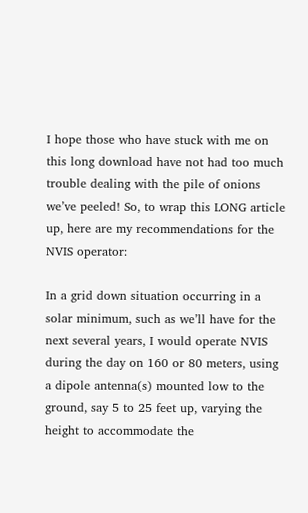I hope those who have stuck with me on this long download have not had too much trouble dealing with the pile of onions we’ve peeled! So, to wrap this LONG article up, here are my recommendations for the NVIS operator:

In a grid down situation occurring in a solar minimum, such as we’ll have for the next several years, I would operate NVIS during the day on 160 or 80 meters, using a dipole antenna(s) mounted low to the ground, say 5 to 25 feet up, varying the height to accommodate the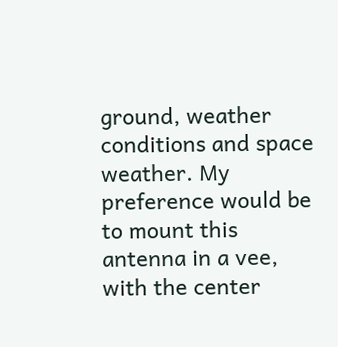ground, weather conditions and space weather. My preference would be to mount this antenna in a vee, with the center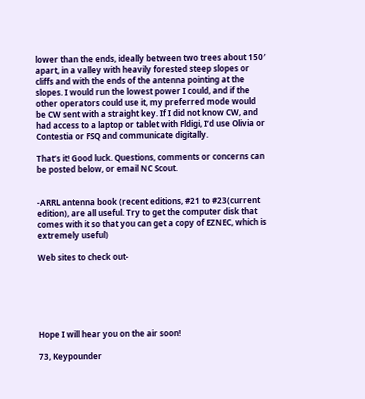lower than the ends, ideally between two trees about 150′ apart, in a valley with heavily forested steep slopes or cliffs and with the ends of the antenna pointing at the slopes. I would run the lowest power I could, and if the other operators could use it, my preferred mode would be CW sent with a straight key. If I did not know CW, and had access to a laptop or tablet with Fldigi, I’d use Olivia or Contestia or FSQ and communicate digitally.

That’s it! Good luck. Questions, comments or concerns can be posted below, or email NC Scout.


-ARRL antenna book (recent editions, #21 to #23(current edition), are all useful. Try to get the computer disk that comes with it so that you can get a copy of EZNEC, which is extremely useful)

Web sites to check out-






Hope I will hear you on the air soon!

73, Keypounder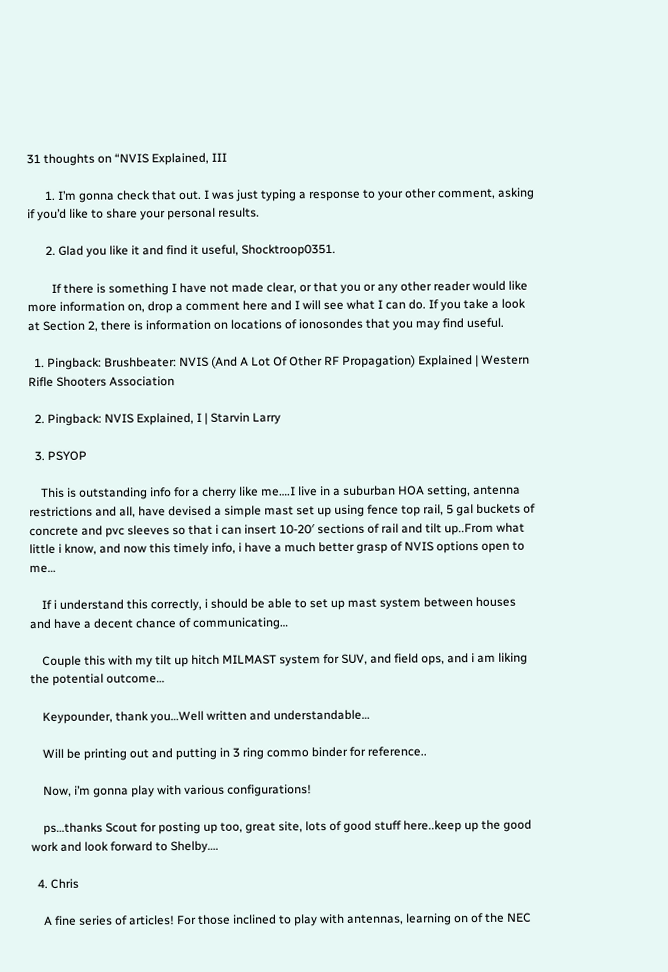31 thoughts on “NVIS Explained, III

      1. I’m gonna check that out. I was just typing a response to your other comment, asking if you’d like to share your personal results.

      2. Glad you like it and find it useful, Shocktroop0351.

        If there is something I have not made clear, or that you or any other reader would like more information on, drop a comment here and I will see what I can do. If you take a look at Section 2, there is information on locations of ionosondes that you may find useful.

  1. Pingback: Brushbeater: NVIS (And A Lot Of Other RF Propagation) Explained | Western Rifle Shooters Association

  2. Pingback: NVIS Explained, I | Starvin Larry

  3. PSYOP

    This is outstanding info for a cherry like me….I live in a suburban HOA setting, antenna restrictions and all, have devised a simple mast set up using fence top rail, 5 gal buckets of concrete and pvc sleeves so that i can insert 10-20′ sections of rail and tilt up..From what little i know, and now this timely info, i have a much better grasp of NVIS options open to me…

    If i understand this correctly, i should be able to set up mast system between houses and have a decent chance of communicating…

    Couple this with my tilt up hitch MILMAST system for SUV, and field ops, and i am liking the potential outcome…

    Keypounder, thank you…Well written and understandable…

    Will be printing out and putting in 3 ring commo binder for reference..

    Now, i’m gonna play with various configurations!

    ps…thanks Scout for posting up too, great site, lots of good stuff here..keep up the good work and look forward to Shelby….

  4. Chris

    A fine series of articles! For those inclined to play with antennas, learning on of the NEC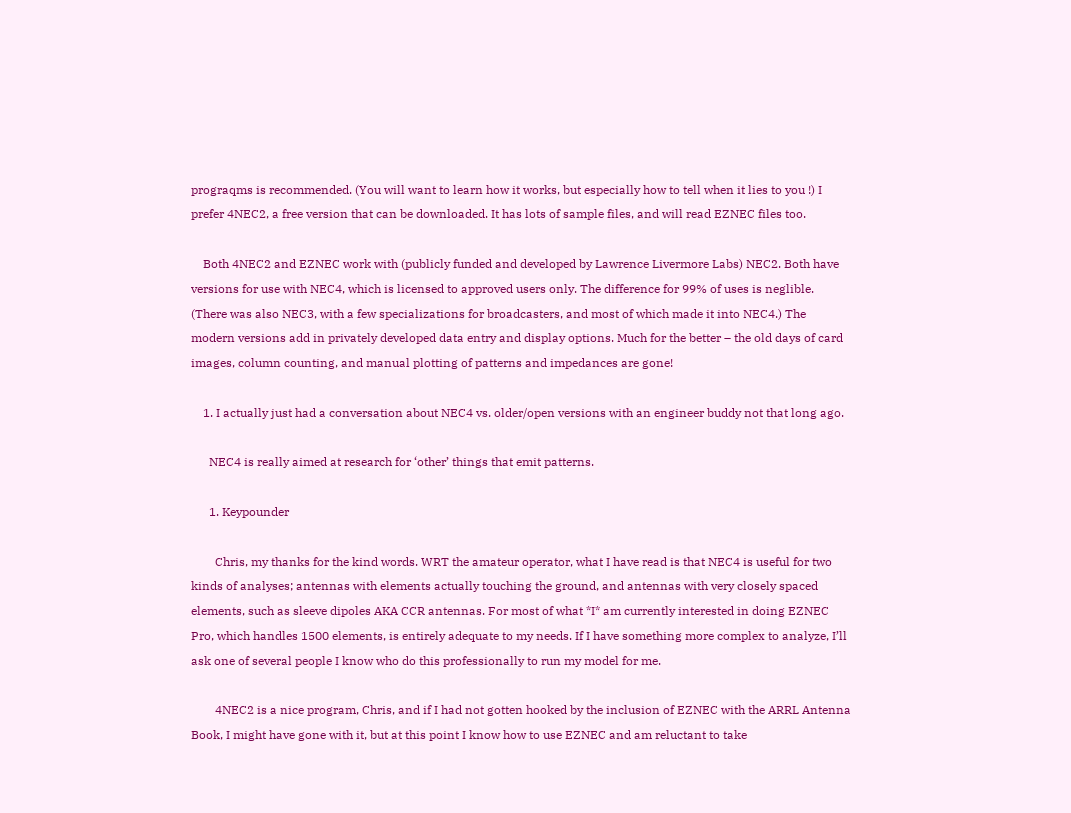prograqms is recommended. (You will want to learn how it works, but especially how to tell when it lies to you !) I prefer 4NEC2, a free version that can be downloaded. It has lots of sample files, and will read EZNEC files too.

    Both 4NEC2 and EZNEC work with (publicly funded and developed by Lawrence Livermore Labs) NEC2. Both have versions for use with NEC4, which is licensed to approved users only. The difference for 99% of uses is neglible. (There was also NEC3, with a few specializations for broadcasters, and most of which made it into NEC4.) The modern versions add in privately developed data entry and display options. Much for the better – the old days of card images, column counting, and manual plotting of patterns and impedances are gone!

    1. I actually just had a conversation about NEC4 vs. older/open versions with an engineer buddy not that long ago.

      NEC4 is really aimed at research for ‘other’ things that emit patterns.

      1. Keypounder

        Chris, my thanks for the kind words. WRT the amateur operator, what I have read is that NEC4 is useful for two kinds of analyses; antennas with elements actually touching the ground, and antennas with very closely spaced elements, such as sleeve dipoles AKA CCR antennas. For most of what *I* am currently interested in doing EZNEC Pro, which handles 1500 elements, is entirely adequate to my needs. If I have something more complex to analyze, I’ll ask one of several people I know who do this professionally to run my model for me.

        4NEC2 is a nice program, Chris, and if I had not gotten hooked by the inclusion of EZNEC with the ARRL Antenna Book, I might have gone with it, but at this point I know how to use EZNEC and am reluctant to take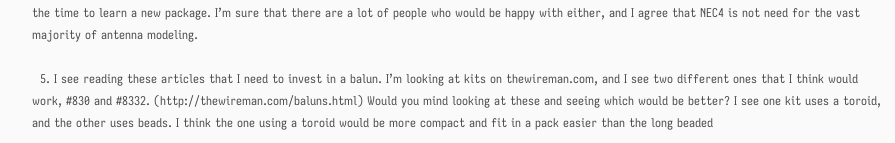the time to learn a new package. I’m sure that there are a lot of people who would be happy with either, and I agree that NEC4 is not need for the vast majority of antenna modeling.

  5. I see reading these articles that I need to invest in a balun. I’m looking at kits on thewireman.com, and I see two different ones that I think would work, #830 and #8332. (http://thewireman.com/baluns.html) Would you mind looking at these and seeing which would be better? I see one kit uses a toroid, and the other uses beads. I think the one using a toroid would be more compact and fit in a pack easier than the long beaded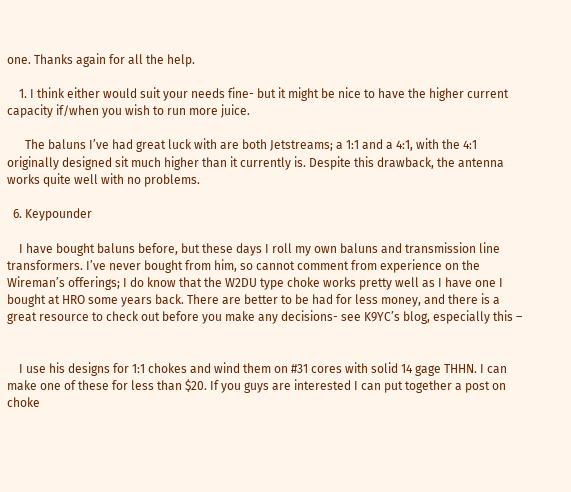one. Thanks again for all the help.

    1. I think either would suit your needs fine- but it might be nice to have the higher current capacity if/when you wish to run more juice.

      The baluns I’ve had great luck with are both Jetstreams; a 1:1 and a 4:1, with the 4:1 originally designed sit much higher than it currently is. Despite this drawback, the antenna works quite well with no problems.

  6. Keypounder

    I have bought baluns before, but these days I roll my own baluns and transmission line transformers. I’ve never bought from him, so cannot comment from experience on the Wireman’s offerings; I do know that the W2DU type choke works pretty well as I have one I bought at HRO some years back. There are better to be had for less money, and there is a great resource to check out before you make any decisions- see K9YC’s blog, especially this –


    I use his designs for 1:1 chokes and wind them on #31 cores with solid 14 gage THHN. I can make one of these for less than $20. If you guys are interested I can put together a post on choke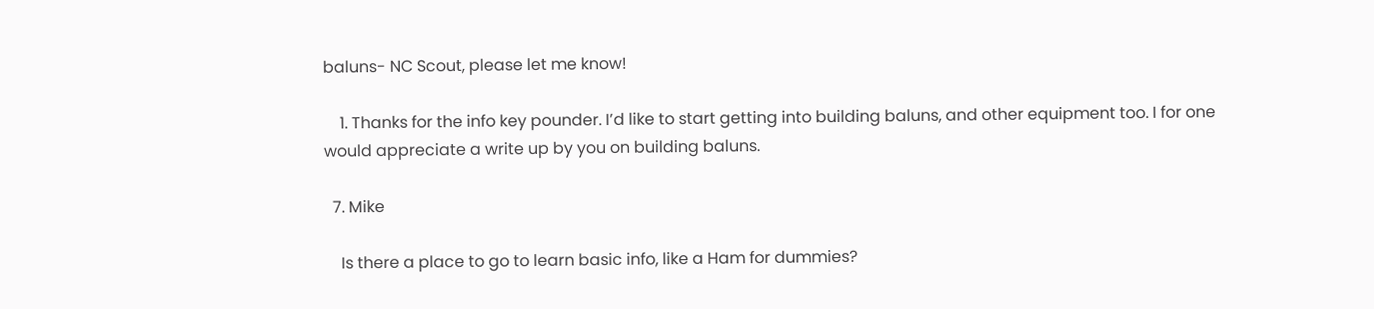baluns- NC Scout, please let me know!

    1. Thanks for the info key pounder. I’d like to start getting into building baluns, and other equipment too. I for one would appreciate a write up by you on building baluns.

  7. Mike

    Is there a place to go to learn basic info, like a Ham for dummies?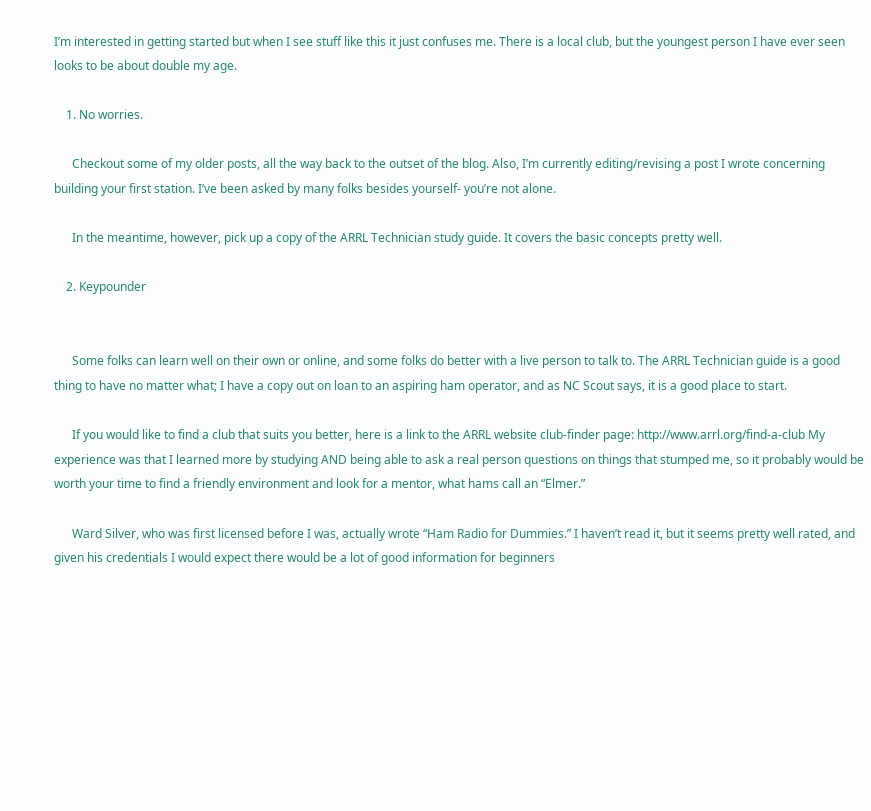I’m interested in getting started but when I see stuff like this it just confuses me. There is a local club, but the youngest person I have ever seen looks to be about double my age.

    1. No worries.

      Checkout some of my older posts, all the way back to the outset of the blog. Also, I’m currently editing/revising a post I wrote concerning building your first station. I’ve been asked by many folks besides yourself- you’re not alone.

      In the meantime, however, pick up a copy of the ARRL Technician study guide. It covers the basic concepts pretty well.

    2. Keypounder


      Some folks can learn well on their own or online, and some folks do better with a live person to talk to. The ARRL Technician guide is a good thing to have no matter what; I have a copy out on loan to an aspiring ham operator, and as NC Scout says, it is a good place to start.

      If you would like to find a club that suits you better, here is a link to the ARRL website club-finder page: http://www.arrl.org/find-a-club My experience was that I learned more by studying AND being able to ask a real person questions on things that stumped me, so it probably would be worth your time to find a friendly environment and look for a mentor, what hams call an “Elmer.”

      Ward Silver, who was first licensed before I was, actually wrote “Ham Radio for Dummies.” I haven’t read it, but it seems pretty well rated, and given his credentials I would expect there would be a lot of good information for beginners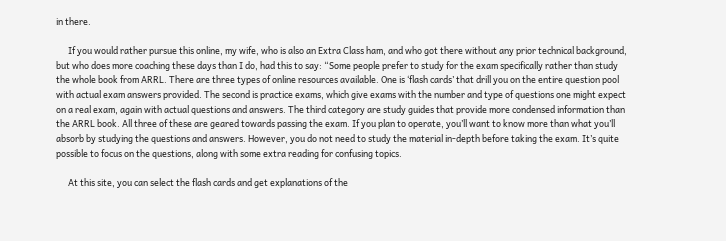in there.

      If you would rather pursue this online, my wife, who is also an Extra Class ham, and who got there without any prior technical background, but who does more coaching these days than I do, had this to say: “Some people prefer to study for the exam specifically rather than study the whole book from ARRL. There are three types of online resources available. One is ‘flash cards’ that drill you on the entire question pool with actual exam answers provided. The second is practice exams, which give exams with the number and type of questions one might expect on a real exam, again with actual questions and answers. The third category are study guides that provide more condensed information than the ARRL book. All three of these are geared towards passing the exam. If you plan to operate, you’ll want to know more than what you’ll absorb by studying the questions and answers. However, you do not need to study the material in-depth before taking the exam. It’s quite possible to focus on the questions, along with some extra reading for confusing topics.

      At this site, you can select the flash cards and get explanations of the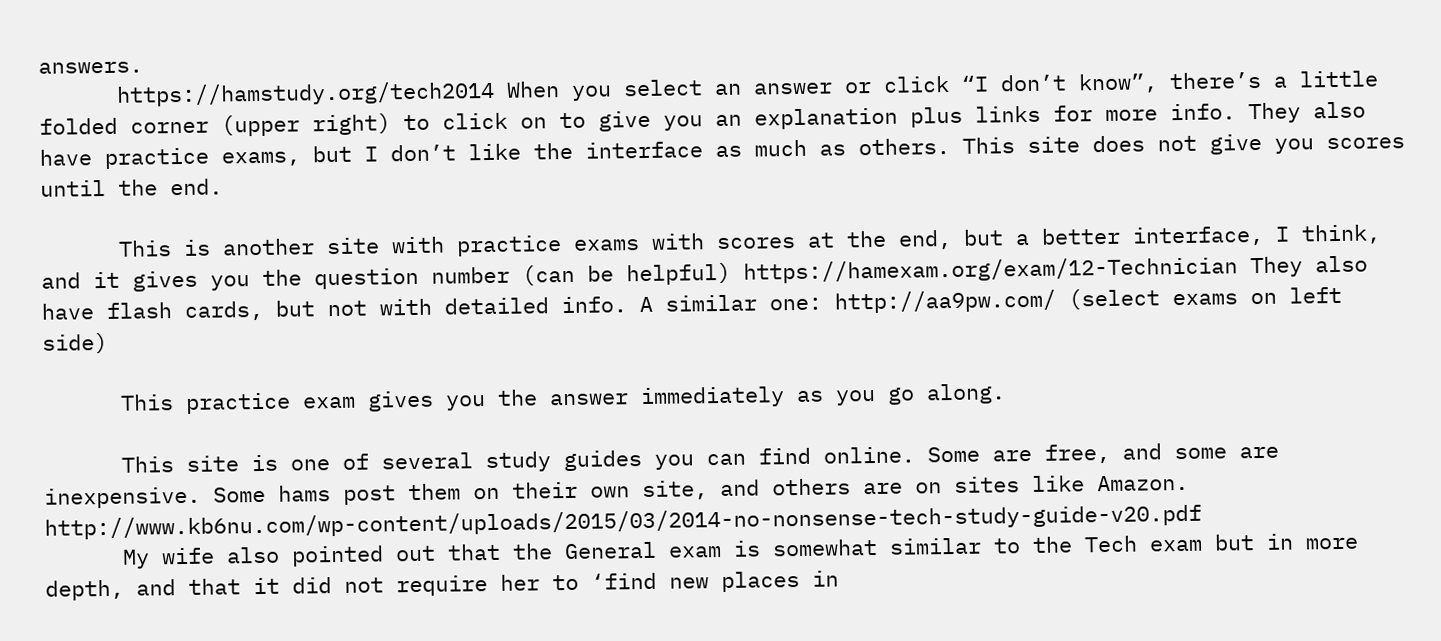answers.
      https://hamstudy.org/tech2014 When you select an answer or click “I don’t know”, there’s a little folded corner (upper right) to click on to give you an explanation plus links for more info. They also have practice exams, but I don’t like the interface as much as others. This site does not give you scores until the end.

      This is another site with practice exams with scores at the end, but a better interface, I think, and it gives you the question number (can be helpful) https://hamexam.org/exam/12-Technician They also have flash cards, but not with detailed info. A similar one: http://aa9pw.com/ (select exams on left side)

      This practice exam gives you the answer immediately as you go along.

      This site is one of several study guides you can find online. Some are free, and some are inexpensive. Some hams post them on their own site, and others are on sites like Amazon. http://www.kb6nu.com/wp-content/uploads/2015/03/2014-no-nonsense-tech-study-guide-v20.pdf
      My wife also pointed out that the General exam is somewhat similar to the Tech exam but in more depth, and that it did not require her to ‘find new places in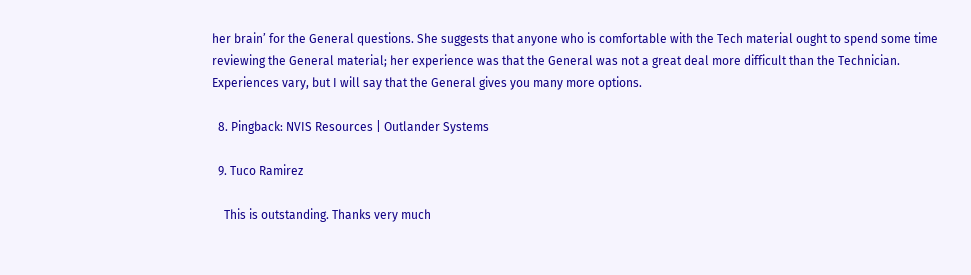her brain’ for the General questions. She suggests that anyone who is comfortable with the Tech material ought to spend some time reviewing the General material; her experience was that the General was not a great deal more difficult than the Technician. Experiences vary, but I will say that the General gives you many more options.

  8. Pingback: NVIS Resources | Outlander Systems

  9. Tuco Ramirez

    This is outstanding. Thanks very much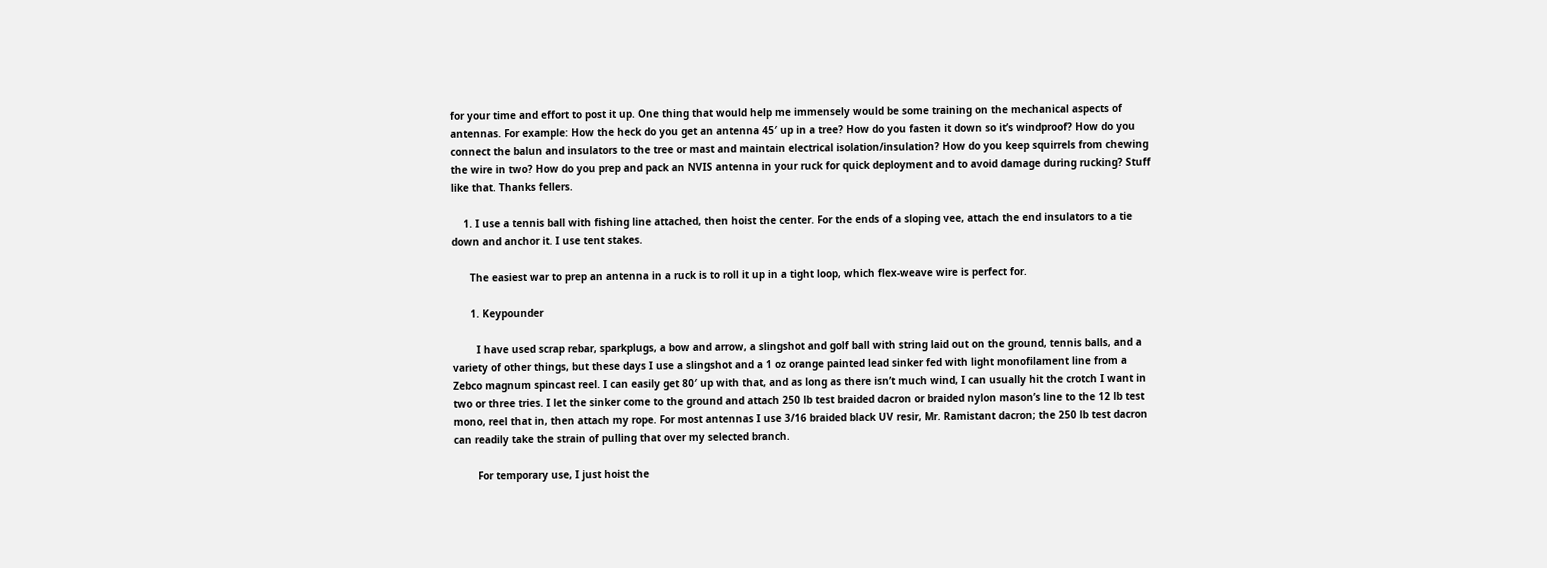for your time and effort to post it up. One thing that would help me immensely would be some training on the mechanical aspects of antennas. For example: How the heck do you get an antenna 45′ up in a tree? How do you fasten it down so it’s windproof? How do you connect the balun and insulators to the tree or mast and maintain electrical isolation/insulation? How do you keep squirrels from chewing the wire in two? How do you prep and pack an NVIS antenna in your ruck for quick deployment and to avoid damage during rucking? Stuff like that. Thanks fellers.

    1. I use a tennis ball with fishing line attached, then hoist the center. For the ends of a sloping vee, attach the end insulators to a tie down and anchor it. I use tent stakes.

      The easiest war to prep an antenna in a ruck is to roll it up in a tight loop, which flex-weave wire is perfect for.

      1. Keypounder

        I have used scrap rebar, sparkplugs, a bow and arrow, a slingshot and golf ball with string laid out on the ground, tennis balls, and a variety of other things, but these days I use a slingshot and a 1 oz orange painted lead sinker fed with light monofilament line from a Zebco magnum spincast reel. I can easily get 80′ up with that, and as long as there isn’t much wind, I can usually hit the crotch I want in two or three tries. I let the sinker come to the ground and attach 250 lb test braided dacron or braided nylon mason’s line to the 12 lb test mono, reel that in, then attach my rope. For most antennas I use 3/16 braided black UV resir, Mr. Ramistant dacron; the 250 lb test dacron can readily take the strain of pulling that over my selected branch.

        For temporary use, I just hoist the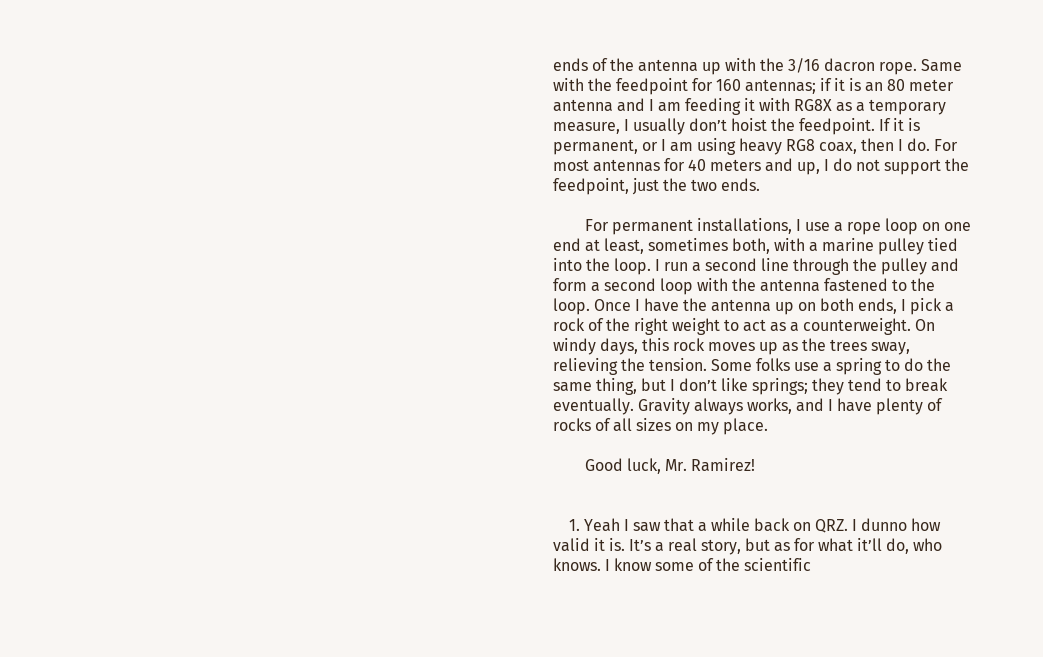ends of the antenna up with the 3/16 dacron rope. Same with the feedpoint for 160 antennas; if it is an 80 meter antenna and I am feeding it with RG8X as a temporary measure, I usually don’t hoist the feedpoint. If it is permanent, or I am using heavy RG8 coax, then I do. For most antennas for 40 meters and up, I do not support the feedpoint, just the two ends.

        For permanent installations, I use a rope loop on one end at least, sometimes both, with a marine pulley tied into the loop. I run a second line through the pulley and form a second loop with the antenna fastened to the loop. Once I have the antenna up on both ends, I pick a rock of the right weight to act as a counterweight. On windy days, this rock moves up as the trees sway, relieving the tension. Some folks use a spring to do the same thing, but I don’t like springs; they tend to break eventually. Gravity always works, and I have plenty of rocks of all sizes on my place.

        Good luck, Mr. Ramirez!


    1. Yeah I saw that a while back on QRZ. I dunno how valid it is. It’s a real story, but as for what it’ll do, who knows. I know some of the scientific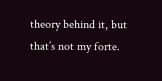theory behind it, but that’s not my forte.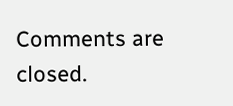Comments are closed.